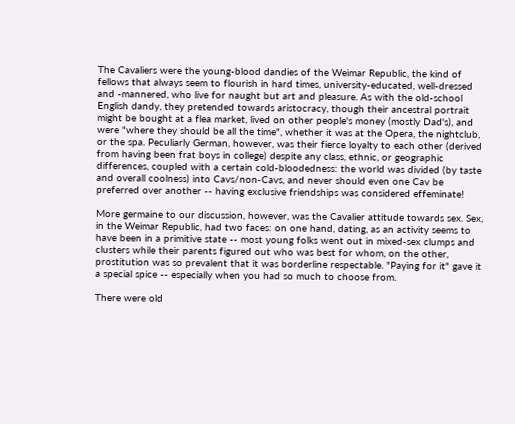The Cavaliers were the young-blood dandies of the Weimar Republic, the kind of fellows that always seem to flourish in hard times, university-educated, well-dressed and -mannered, who live for naught but art and pleasure. As with the old-school English dandy, they pretended towards aristocracy, though their ancestral portrait might be bought at a flea market, lived on other people's money (mostly Dad's), and were "where they should be all the time", whether it was at the Opera, the nightclub, or the spa. Peculiarly German, however, was their fierce loyalty to each other (derived from having been frat boys in college) despite any class, ethnic, or geographic differences, coupled with a certain cold-bloodedness: the world was divided (by taste and overall coolness) into Cavs/non-Cavs, and never should even one Cav be preferred over another -- having exclusive friendships was considered effeminate!

More germaine to our discussion, however, was the Cavalier attitude towards sex. Sex, in the Weimar Republic, had two faces: on one hand, dating, as an activity seems to have been in a primitive state -- most young folks went out in mixed-sex clumps and clusters while their parents figured out who was best for whom, on the other, prostitution was so prevalent that it was borderline respectable. "Paying for it" gave it a special spice -- especially when you had so much to choose from.

There were old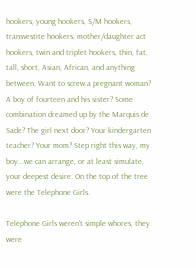hookers, young hookers, S/M hookers, transvestite hookers, mother/daughter act hookers, twin and triplet hookers, thin, fat, tall, short, Asian, African, and anything between. Want to screw a pregnant woman? A boy of fourteen and his sister? Some combination dreamed up by the Marquis de Sade? The girl next door? Your kindergarten teacher? Your mom? Step right this way, my boy...we can arrange, or at least simulate, your deepest desire. On the top of the tree were the Telephone Girls.

Telephone Girls weren't simple whores, they were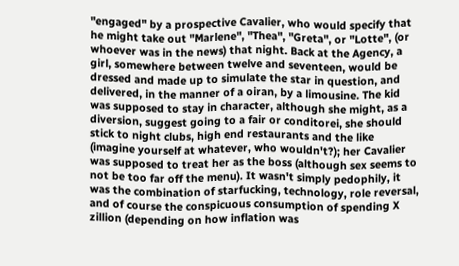"engaged" by a prospective Cavalier, who would specify that he might take out "Marlene", "Thea", "Greta", or "Lotte", (or whoever was in the news) that night. Back at the Agency, a girl, somewhere between twelve and seventeen, would be dressed and made up to simulate the star in question, and delivered, in the manner of a oiran, by a limousine. The kid was supposed to stay in character, although she might, as a diversion, suggest going to a fair or conditorei, she should stick to night clubs, high end restaurants and the like (imagine yourself at whatever, who wouldn't?); her Cavalier was supposed to treat her as the boss (although sex seems to not be too far off the menu). It wasn't simply pedophily, it was the combination of starfucking, technology, role reversal, and of course the conspicuous consumption of spending X zillion (depending on how inflation was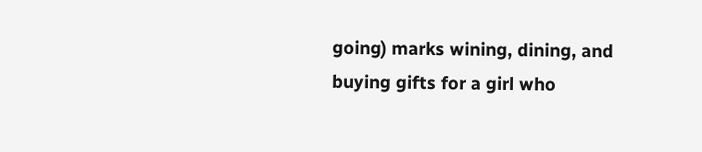going) marks wining, dining, and buying gifts for a girl who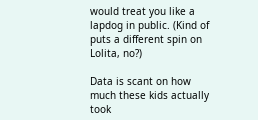would treat you like a lapdog in public. (Kind of puts a different spin on Lolita, no?)

Data is scant on how much these kids actually took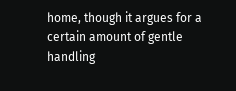home, though it argues for a certain amount of gentle handling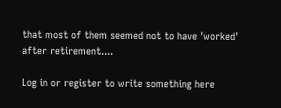that most of them seemed not to have 'worked' after retirement....

Log in or register to write something here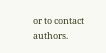or to contact authors.